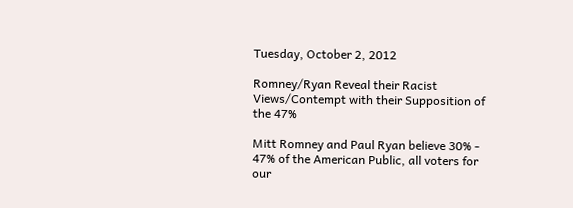Tuesday, October 2, 2012

Romney/Ryan Reveal their Racist Views/Contempt with their Supposition of the 47%

Mitt Romney and Paul Ryan believe 30% - 47% of the American Public, all voters for our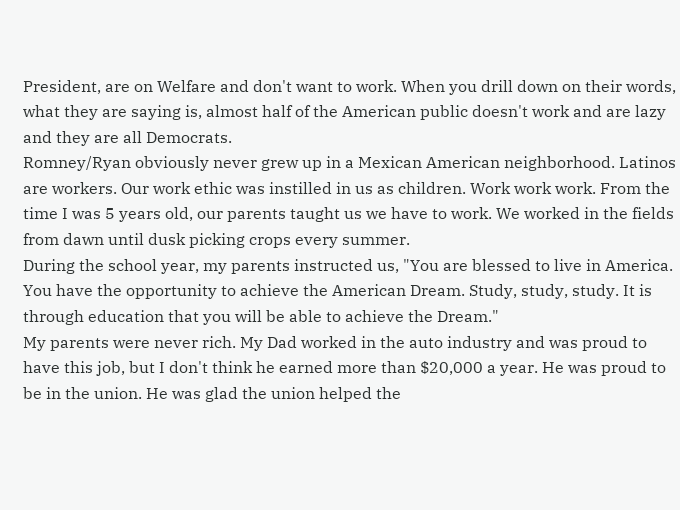President, are on Welfare and don't want to work. When you drill down on their words, what they are saying is, almost half of the American public doesn't work and are lazy and they are all Democrats.
Romney/Ryan obviously never grew up in a Mexican American neighborhood. Latinos are workers. Our work ethic was instilled in us as children. Work work work. From the time I was 5 years old, our parents taught us we have to work. We worked in the fields from dawn until dusk picking crops every summer.
During the school year, my parents instructed us, "You are blessed to live in America. You have the opportunity to achieve the American Dream. Study, study, study. It is through education that you will be able to achieve the Dream."
My parents were never rich. My Dad worked in the auto industry and was proud to have this job, but I don't think he earned more than $20,000 a year. He was proud to be in the union. He was glad the union helped the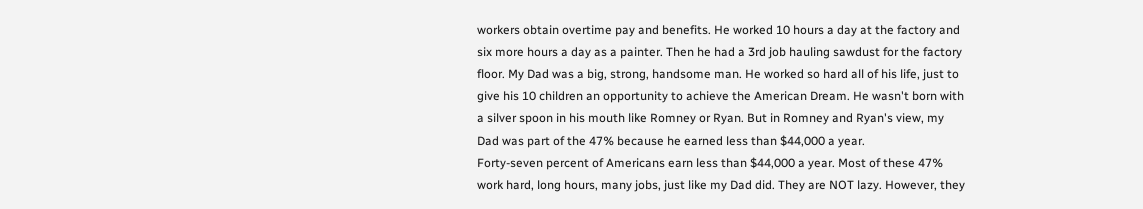workers obtain overtime pay and benefits. He worked 10 hours a day at the factory and six more hours a day as a painter. Then he had a 3rd job hauling sawdust for the factory floor. My Dad was a big, strong, handsome man. He worked so hard all of his life, just to give his 10 children an opportunity to achieve the American Dream. He wasn't born with a silver spoon in his mouth like Romney or Ryan. But in Romney and Ryan's view, my Dad was part of the 47% because he earned less than $44,000 a year.
Forty-seven percent of Americans earn less than $44,000 a year. Most of these 47% work hard, long hours, many jobs, just like my Dad did. They are NOT lazy. However, they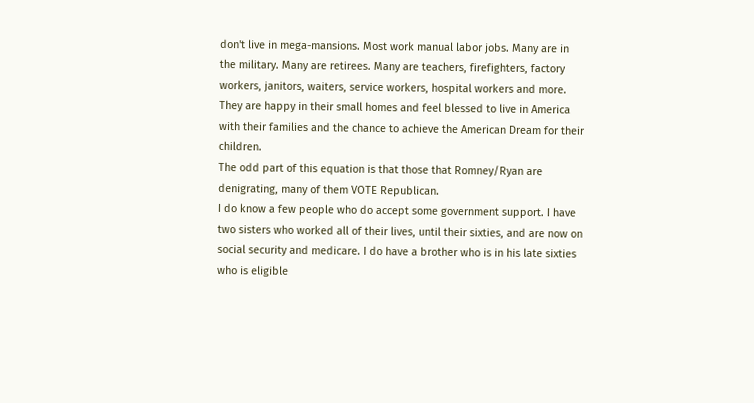don't live in mega-mansions. Most work manual labor jobs. Many are in the military. Many are retirees. Many are teachers, firefighters, factory workers, janitors, waiters, service workers, hospital workers and more. They are happy in their small homes and feel blessed to live in America with their families and the chance to achieve the American Dream for their children.
The odd part of this equation is that those that Romney/Ryan are denigrating, many of them VOTE Republican.
I do know a few people who do accept some government support. I have two sisters who worked all of their lives, until their sixties, and are now on social security and medicare. I do have a brother who is in his late sixties who is eligible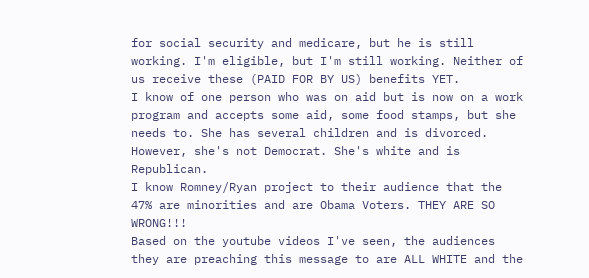for social security and medicare, but he is still working. I'm eligible, but I'm still working. Neither of us receive these (PAID FOR BY US) benefits YET.
I know of one person who was on aid but is now on a work program and accepts some aid, some food stamps, but she needs to. She has several children and is divorced. However, she's not Democrat. She's white and is Republican.
I know Romney/Ryan project to their audience that the 47% are minorities and are Obama Voters. THEY ARE SO WRONG!!!
Based on the youtube videos I've seen, the audiences they are preaching this message to are ALL WHITE and the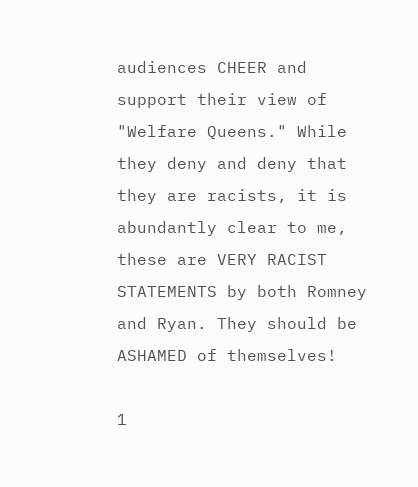audiences CHEER and support their view of "Welfare Queens." While they deny and deny that they are racists, it is abundantly clear to me, these are VERY RACIST STATEMENTS by both Romney and Ryan. They should be ASHAMED of themselves!

1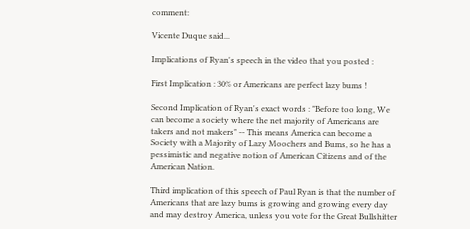comment:

Vicente Duque said...

Implications of Ryan's speech in the video that you posted :

First Implication : 30% or Americans are perfect lazy bums !

Second Implication of Ryan's exact words : "Before too long, We can become a society where the net majority of Americans are takers and not makers" -- This means America can become a Society with a Majority of Lazy Moochers and Bums, so he has a pessimistic and negative notion of American Citizens and of the American Nation.

Third implication of this speech of Paul Ryan is that the number of Americans that are lazy bums is growing and growing every day and may destroy America, unless you vote for the Great Bullshitter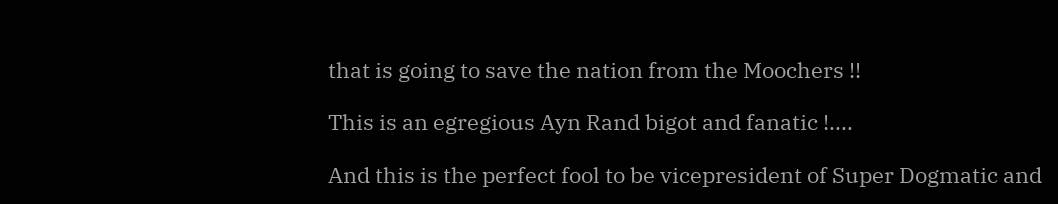that is going to save the nation from the Moochers !!

This is an egregious Ayn Rand bigot and fanatic !....

And this is the perfect fool to be vicepresident of Super Dogmatic and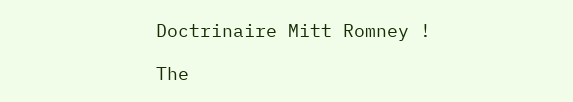Doctrinaire Mitt Romney !

The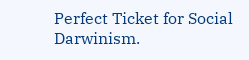Perfect Ticket for Social Darwinism.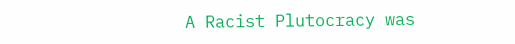A Racist Plutocracy was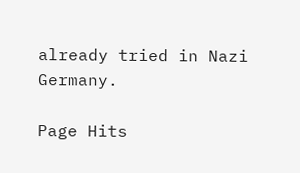already tried in Nazi Germany.

Page Hits